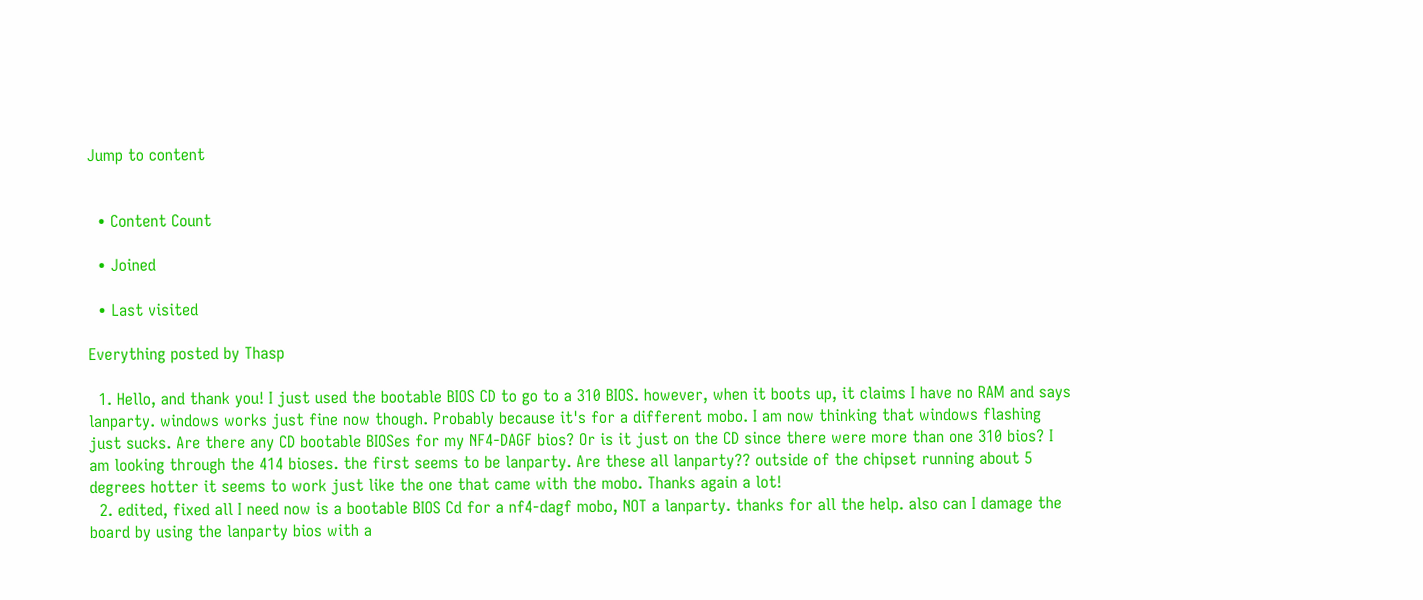Jump to content


  • Content Count

  • Joined

  • Last visited

Everything posted by Thasp

  1. Hello, and thank you! I just used the bootable BIOS CD to go to a 310 BIOS. however, when it boots up, it claims I have no RAM and says lanparty. windows works just fine now though. Probably because it's for a different mobo. I am now thinking that windows flashing just sucks. Are there any CD bootable BIOSes for my NF4-DAGF bios? Or is it just on the CD since there were more than one 310 bios? I am looking through the 414 bioses. the first seems to be lanparty. Are these all lanparty?? outside of the chipset running about 5 degrees hotter it seems to work just like the one that came with the mobo. Thanks again a lot!
  2. edited, fixed all I need now is a bootable BIOS Cd for a nf4-dagf mobo, NOT a lanparty. thanks for all the help. also can I damage the board by using the lanparty bios with a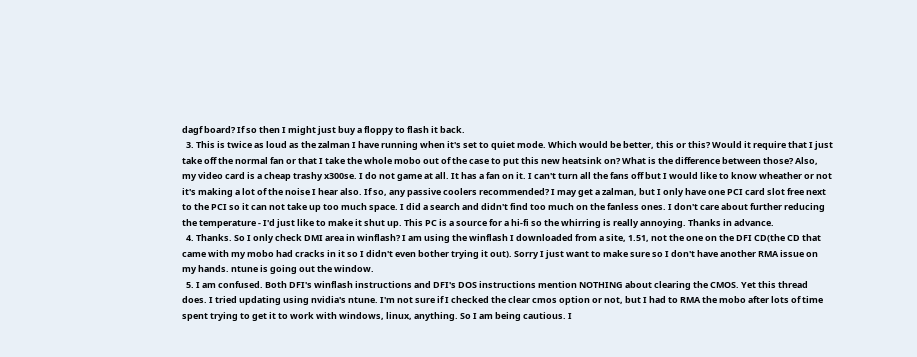dagf board? If so then I might just buy a floppy to flash it back.
  3. This is twice as loud as the zalman I have running when it's set to quiet mode. Which would be better, this or this? Would it require that I just take off the normal fan or that I take the whole mobo out of the case to put this new heatsink on? What is the difference between those? Also, my video card is a cheap trashy x300se. I do not game at all. It has a fan on it. I can't turn all the fans off but I would like to know wheather or not it's making a lot of the noise I hear also. If so, any passive coolers recommended? I may get a zalman, but I only have one PCI card slot free next to the PCI so it can not take up too much space. I did a search and didn't find too much on the fanless ones. I don't care about further reducing the temperature - I'd just like to make it shut up. This PC is a source for a hi-fi so the whirring is really annoying. Thanks in advance.
  4. Thanks. So I only check DMI area in winflash? I am using the winflash I downloaded from a site, 1.51, not the one on the DFI CD(the CD that came with my mobo had cracks in it so I didn't even bother trying it out). Sorry I just want to make sure so I don't have another RMA issue on my hands. ntune is going out the window.
  5. I am confused. Both DFI's winflash instructions and DFI's DOS instructions mention NOTHING about clearing the CMOS. Yet this thread does. I tried updating using nvidia's ntune. I'm not sure if I checked the clear cmos option or not, but I had to RMA the mobo after lots of time spent trying to get it to work with windows, linux, anything. So I am being cautious. I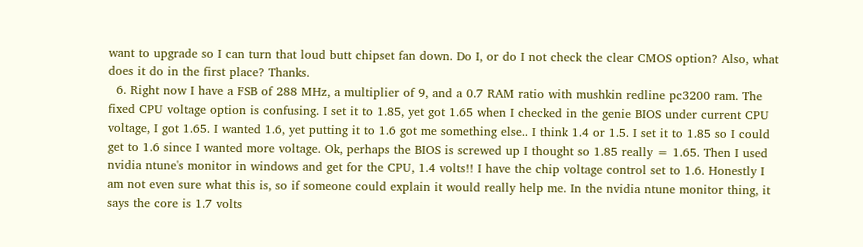want to upgrade so I can turn that loud butt chipset fan down. Do I, or do I not check the clear CMOS option? Also, what does it do in the first place? Thanks.
  6. Right now I have a FSB of 288 MHz, a multiplier of 9, and a 0.7 RAM ratio with mushkin redline pc3200 ram. The fixed CPU voltage option is confusing. I set it to 1.85, yet got 1.65 when I checked in the genie BIOS under current CPU voltage, I got 1.65. I wanted 1.6, yet putting it to 1.6 got me something else.. I think 1.4 or 1.5. I set it to 1.85 so I could get to 1.6 since I wanted more voltage. Ok, perhaps the BIOS is screwed up I thought so 1.85 really = 1.65. Then I used nvidia ntune's monitor in windows and get for the CPU, 1.4 volts!! I have the chip voltage control set to 1.6. Honestly I am not even sure what this is, so if someone could explain it would really help me. In the nvidia ntune monitor thing, it says the core is 1.7 volts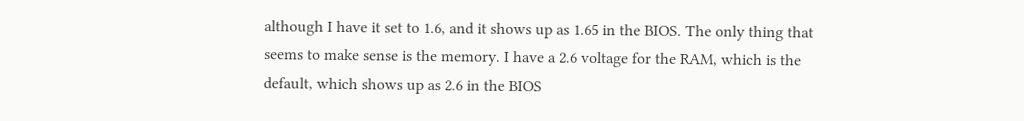although I have it set to 1.6, and it shows up as 1.65 in the BIOS. The only thing that seems to make sense is the memory. I have a 2.6 voltage for the RAM, which is the default, which shows up as 2.6 in the BIOS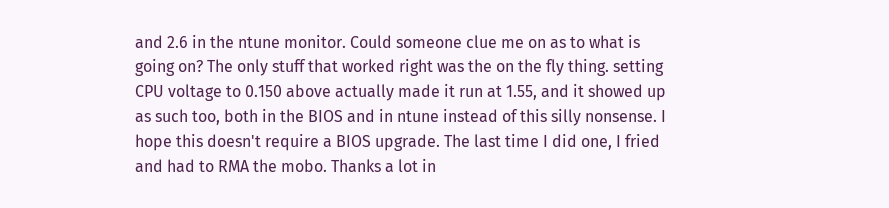and 2.6 in the ntune monitor. Could someone clue me on as to what is going on? The only stuff that worked right was the on the fly thing. setting CPU voltage to 0.150 above actually made it run at 1.55, and it showed up as such too, both in the BIOS and in ntune instead of this silly nonsense. I hope this doesn't require a BIOS upgrade. The last time I did one, I fried and had to RMA the mobo. Thanks a lot in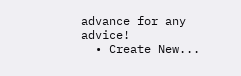advance for any advice!
  • Create New...